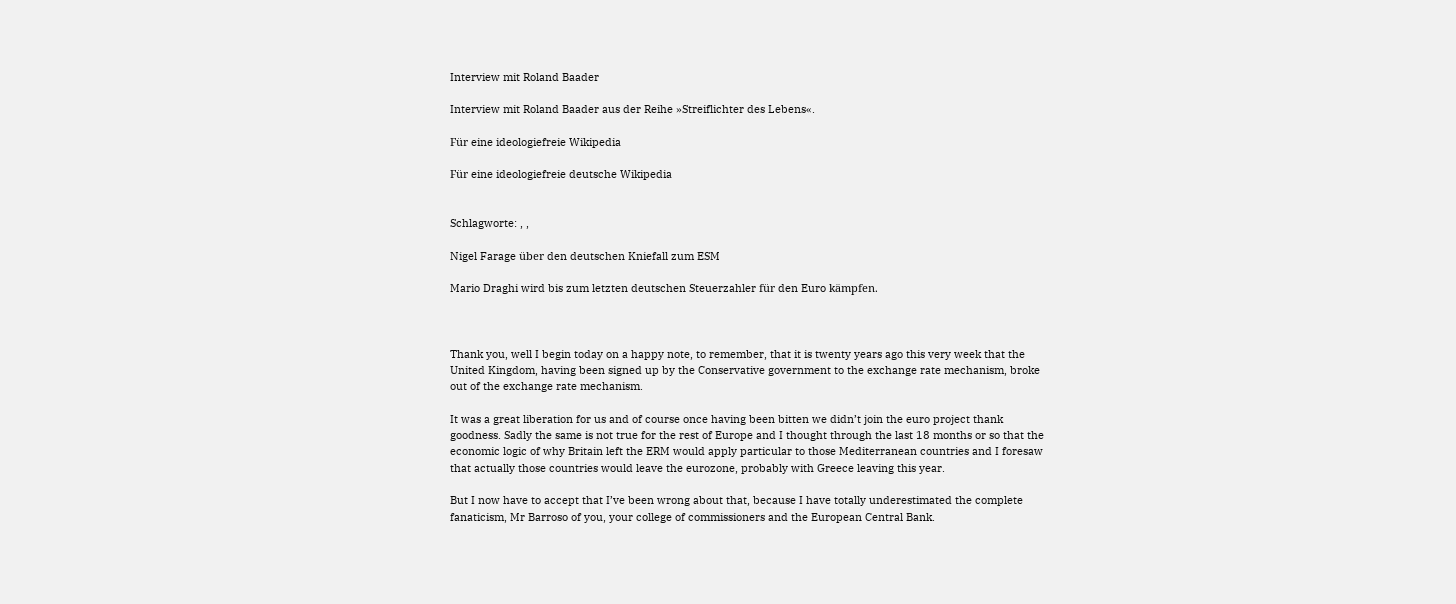Interview mit Roland Baader

Interview mit Roland Baader aus der Reihe »Streiflichter des Lebens«.

Für eine ideologiefreie Wikipedia

Für eine ideologiefreie deutsche Wikipedia


Schlagworte: , ,

Nigel Farage über den deutschen Kniefall zum ESM

Mario Draghi wird bis zum letzten deutschen Steuerzahler für den Euro kämpfen.



Thank you, well I begin today on a happy note, to remember, that it is twenty years ago this very week that the United Kingdom, having been signed up by the Conservative government to the exchange rate mechanism, broke out of the exchange rate mechanism.

It was a great liberation for us and of course once having been bitten we didn’t join the euro project thank goodness. Sadly the same is not true for the rest of Europe and I thought through the last 18 months or so that the economic logic of why Britain left the ERM would apply particular to those Mediterranean countries and I foresaw that actually those countries would leave the eurozone, probably with Greece leaving this year.

But I now have to accept that I’ve been wrong about that, because I have totally underestimated the complete fanaticism, Mr Barroso of you, your college of commissioners and the European Central Bank.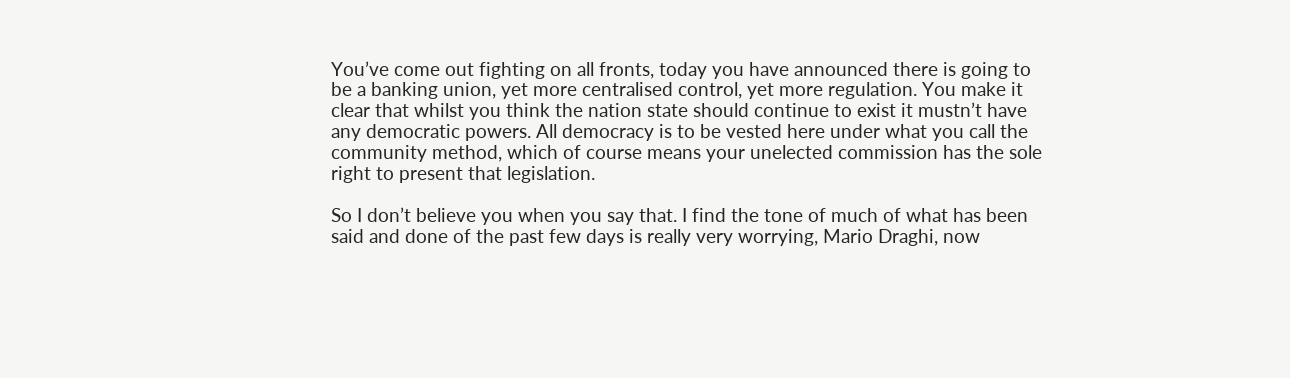You’ve come out fighting on all fronts, today you have announced there is going to be a banking union, yet more centralised control, yet more regulation. You make it clear that whilst you think the nation state should continue to exist it mustn’t have any democratic powers. All democracy is to be vested here under what you call the community method, which of course means your unelected commission has the sole right to present that legislation.

So I don’t believe you when you say that. I find the tone of much of what has been said and done of the past few days is really very worrying, Mario Draghi, now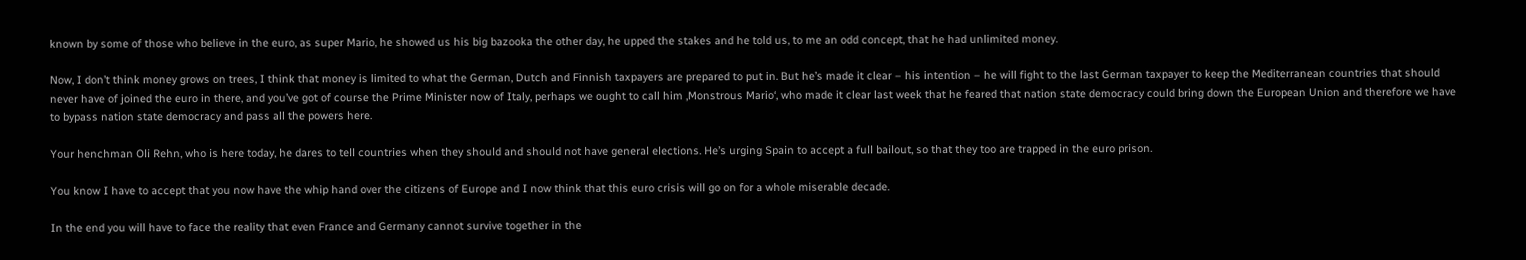known by some of those who believe in the euro, as super Mario, he showed us his big bazooka the other day, he upped the stakes and he told us, to me an odd concept, that he had unlimited money.

Now, I don’t think money grows on trees, I think that money is limited to what the German, Dutch and Finnish taxpayers are prepared to put in. But he’s made it clear – his intention – he will fight to the last German taxpayer to keep the Mediterranean countries that should never have of joined the euro in there, and you’ve got of course the Prime Minister now of Italy, perhaps we ought to call him ‚Monstrous Mario‘, who made it clear last week that he feared that nation state democracy could bring down the European Union and therefore we have to bypass nation state democracy and pass all the powers here.

Your henchman Oli Rehn, who is here today, he dares to tell countries when they should and should not have general elections. He’s urging Spain to accept a full bailout, so that they too are trapped in the euro prison.

You know I have to accept that you now have the whip hand over the citizens of Europe and I now think that this euro crisis will go on for a whole miserable decade.

In the end you will have to face the reality that even France and Germany cannot survive together in the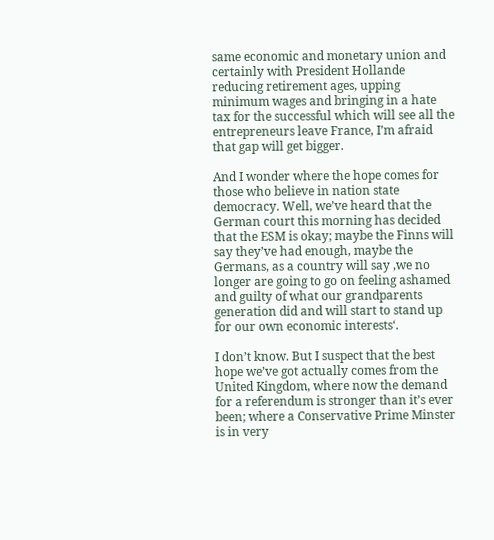same economic and monetary union and certainly with President Hollande reducing retirement ages, upping minimum wages and bringing in a hate tax for the successful which will see all the entrepreneurs leave France, I’m afraid that gap will get bigger.

And I wonder where the hope comes for those who believe in nation state democracy. Well, we’ve heard that the German court this morning has decided that the ESM is okay; maybe the Finns will say they’ve had enough, maybe the Germans, as a country will say ‚we no longer are going to go on feeling ashamed and guilty of what our grandparents generation did and will start to stand up for our own economic interests‘.

I don’t know. But I suspect that the best hope we’ve got actually comes from the United Kingdom, where now the demand for a referendum is stronger than it’s ever been; where a Conservative Prime Minster is in very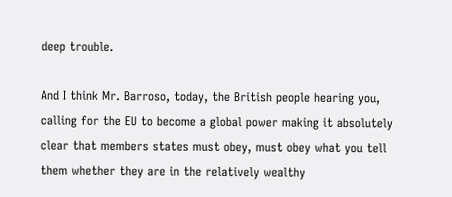deep trouble.

And I think Mr. Barroso, today, the British people hearing you, calling for the EU to become a global power making it absolutely clear that members states must obey, must obey what you tell them whether they are in the relatively wealthy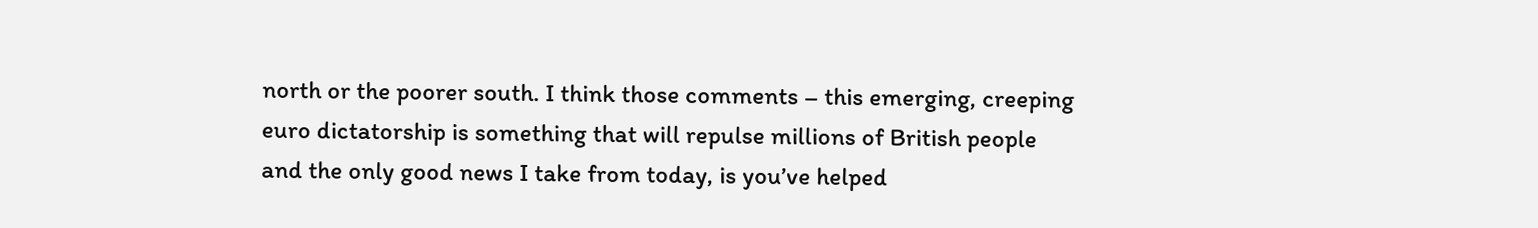north or the poorer south. I think those comments – this emerging, creeping euro dictatorship is something that will repulse millions of British people and the only good news I take from today, is you’ve helped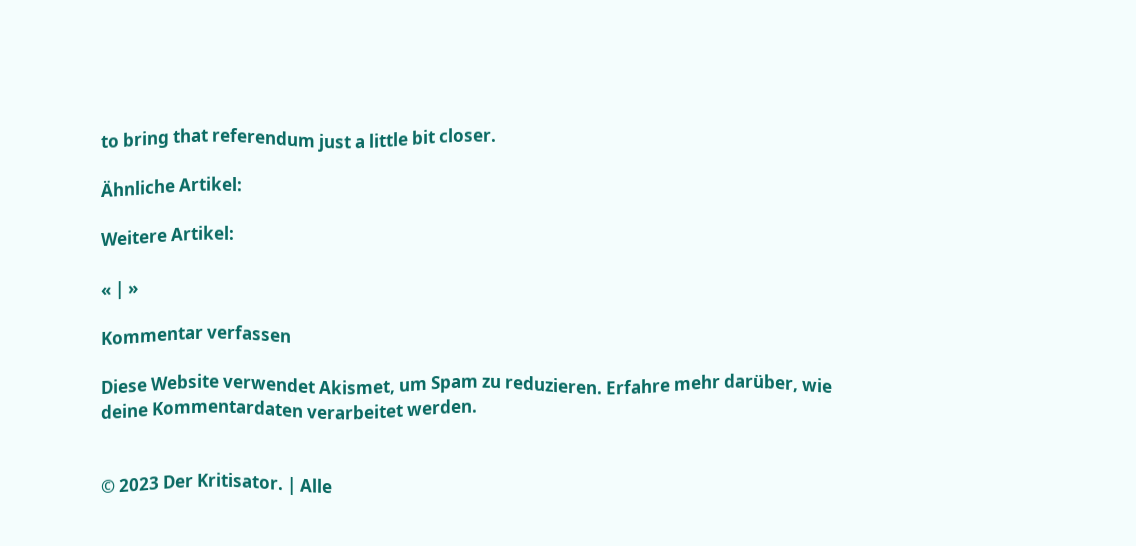to bring that referendum just a little bit closer.

Ähnliche Artikel:

Weitere Artikel:

« | »

Kommentar verfassen

Diese Website verwendet Akismet, um Spam zu reduzieren. Erfahre mehr darüber, wie deine Kommentardaten verarbeitet werden.


© 2023 Der Kritisator. | Alle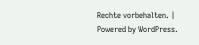Rechte vorbehalten. | Powered by WordPress.